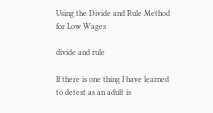Using the Divide and Rule Method for Low Wages

divide and rule

If there is one thing I have learned to detest as an adult is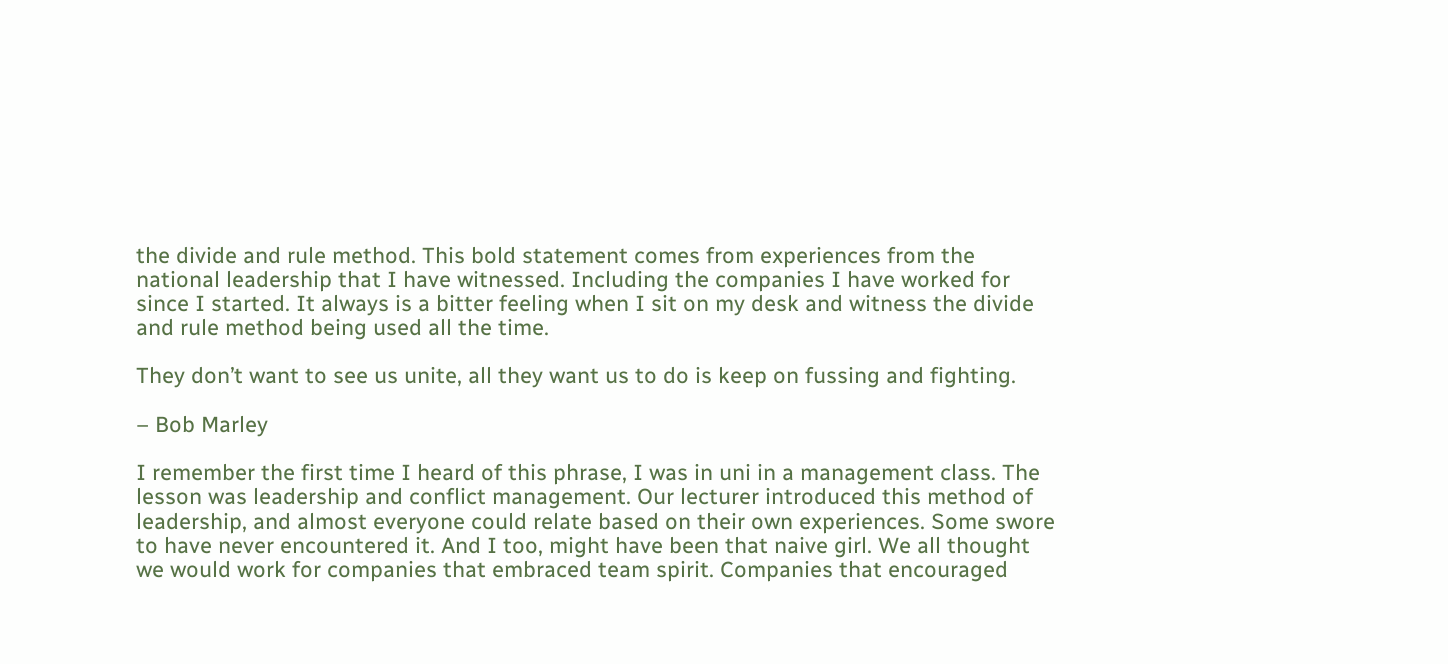the divide and rule method. This bold statement comes from experiences from the national leadership that I have witnessed. Including the companies I have worked for since I started. It always is a bitter feeling when I sit on my desk and witness the divide and rule method being used all the time.

They don’t want to see us unite, all they want us to do is keep on fussing and fighting.

– Bob Marley

I remember the first time I heard of this phrase, I was in uni in a management class. The lesson was leadership and conflict management. Our lecturer introduced this method of leadership, and almost everyone could relate based on their own experiences. Some swore to have never encountered it. And I too, might have been that naive girl. We all thought we would work for companies that embraced team spirit. Companies that encouraged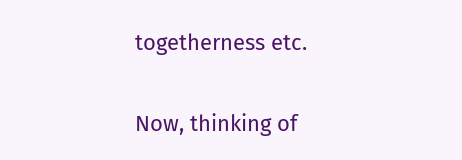togetherness etc.

Now, thinking of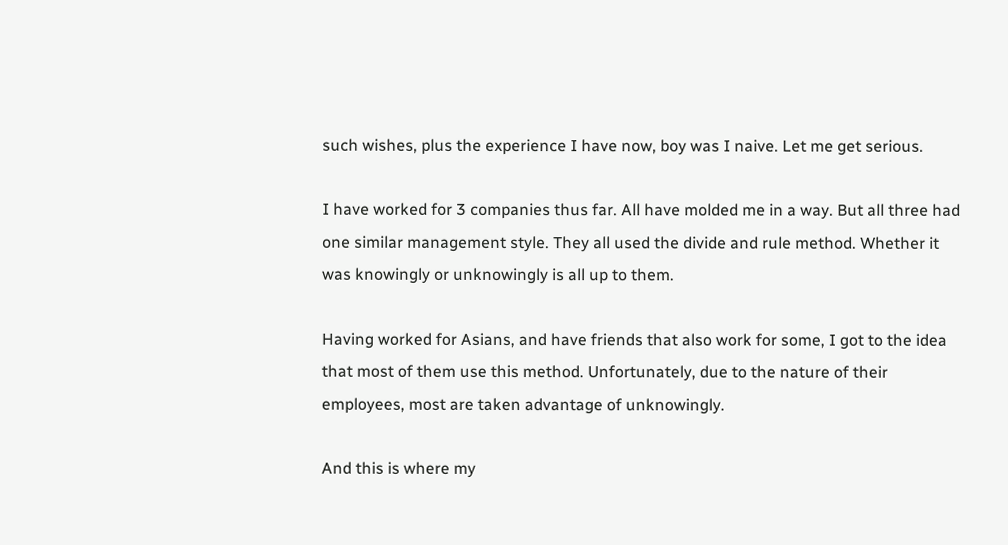such wishes, plus the experience I have now, boy was I naive. Let me get serious.

I have worked for 3 companies thus far. All have molded me in a way. But all three had one similar management style. They all used the divide and rule method. Whether it was knowingly or unknowingly is all up to them.

Having worked for Asians, and have friends that also work for some, I got to the idea that most of them use this method. Unfortunately, due to the nature of their employees, most are taken advantage of unknowingly.

And this is where my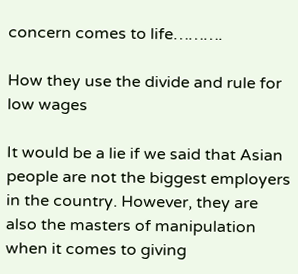concern comes to life……….

How they use the divide and rule for low wages

It would be a lie if we said that Asian people are not the biggest employers in the country. However, they are also the masters of manipulation when it comes to giving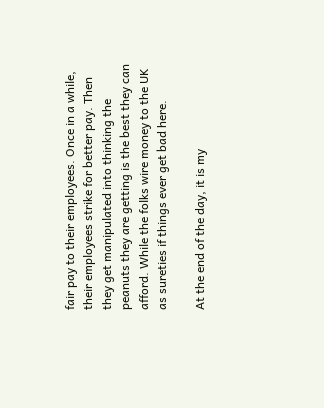fair pay to their employees. Once in a while, their employees strike for better pay. Then they get manipulated into thinking the peanuts they are getting is the best they can afford. While the folks wire money to the UK as sureties if things ever get bad here.

At the end of the day, it is my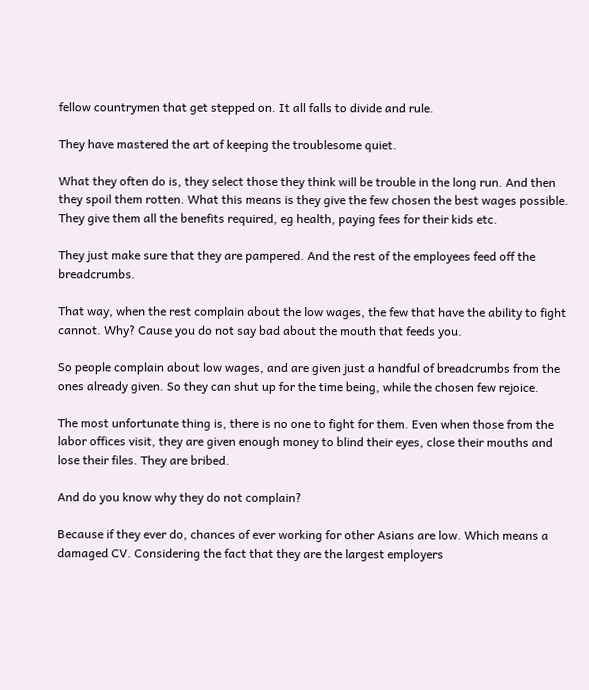fellow countrymen that get stepped on. It all falls to divide and rule.

They have mastered the art of keeping the troublesome quiet.

What they often do is, they select those they think will be trouble in the long run. And then they spoil them rotten. What this means is they give the few chosen the best wages possible. They give them all the benefits required, eg health, paying fees for their kids etc.

They just make sure that they are pampered. And the rest of the employees feed off the breadcrumbs.

That way, when the rest complain about the low wages, the few that have the ability to fight cannot. Why? Cause you do not say bad about the mouth that feeds you.

So people complain about low wages, and are given just a handful of breadcrumbs from the ones already given. So they can shut up for the time being, while the chosen few rejoice.

The most unfortunate thing is, there is no one to fight for them. Even when those from the labor offices visit, they are given enough money to blind their eyes, close their mouths and lose their files. They are bribed.

And do you know why they do not complain?

Because if they ever do, chances of ever working for other Asians are low. Which means a damaged CV. Considering the fact that they are the largest employers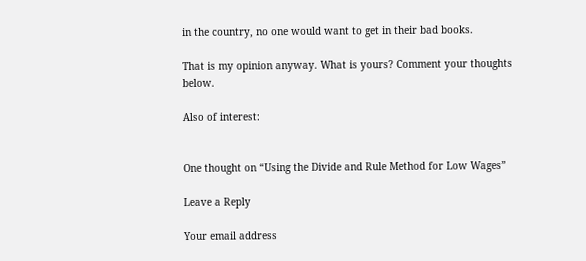in the country, no one would want to get in their bad books.

That is my opinion anyway. What is yours? Comment your thoughts below.

Also of interest:


One thought on “Using the Divide and Rule Method for Low Wages”

Leave a Reply

Your email address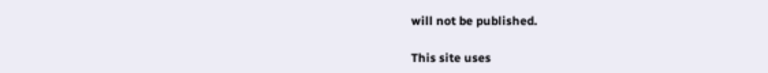will not be published.

This site uses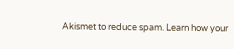Akismet to reduce spam. Learn how your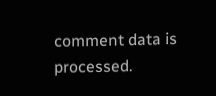comment data is processed.